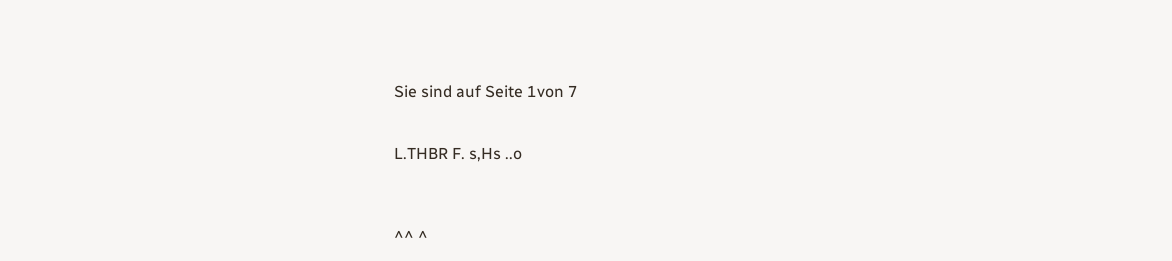Sie sind auf Seite 1von 7


L.THBR F. s,Hs ..o



^^ ^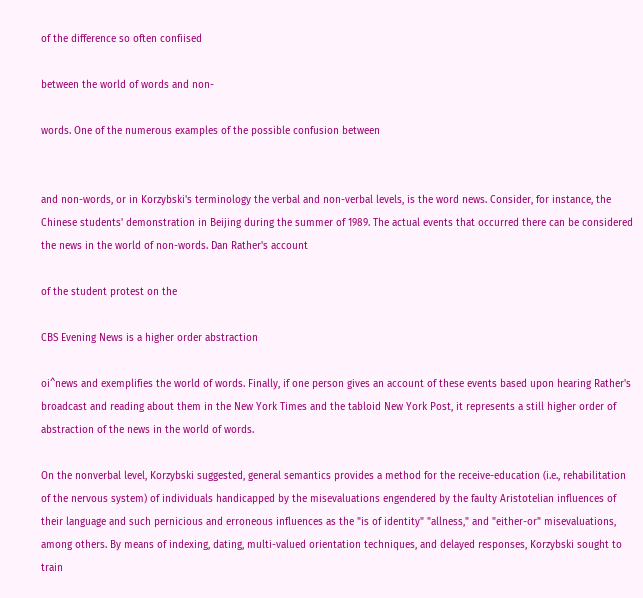of the difference so often confiised

between the world of words and non-

words. One of the numerous examples of the possible confusion between


and non-words, or in Korzybski's terminology the verbal and non-verbal levels, is the word news. Consider, for instance, the Chinese students' demonstration in Beijing during the summer of 1989. The actual events that occurred there can be considered the news in the world of non-words. Dan Rather's account

of the student protest on the

CBS Evening News is a higher order abstraction

oi^news and exemplifies the world of words. Finally, if one person gives an account of these events based upon hearing Rather's broadcast and reading about them in the New York Times and the tabloid New York Post, it represents a still higher order of abstraction of the news in the world of words.

On the nonverbal level, Korzybski suggested, general semantics provides a method for the receive-education (i.e., rehabilitation of the nervous system) of individuals handicapped by the misevaluations engendered by the faulty Aristotelian influences of their language and such pernicious and erroneous influences as the "is of identity" "allness," and "either-or" misevaluations, among others. By means of indexing, dating, multi-valued orientation techniques, and delayed responses, Korzybski sought to train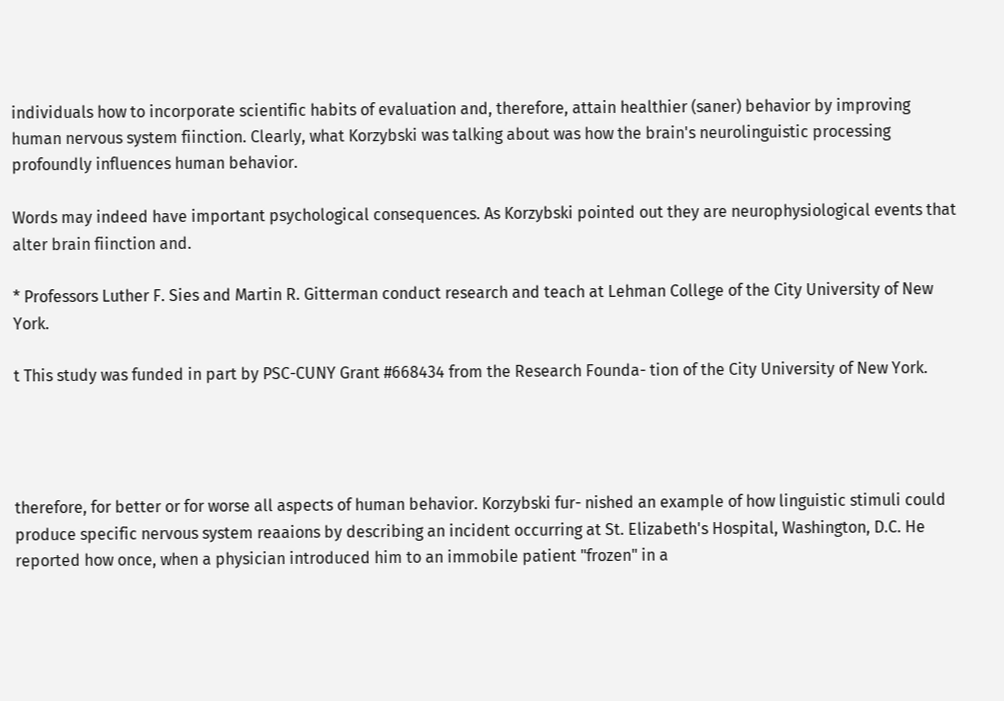individuals how to incorporate scientific habits of evaluation and, therefore, attain healthier (saner) behavior by improving human nervous system fiinction. Clearly, what Korzybski was talking about was how the brain's neurolinguistic processing profoundly influences human behavior.

Words may indeed have important psychological consequences. As Korzybski pointed out they are neurophysiological events that alter brain fiinction and.

* Professors Luther F. Sies and Martin R. Gitterman conduct research and teach at Lehman College of the City University of New York.

t This study was funded in part by PSC-CUNY Grant #668434 from the Research Founda- tion of the City University of New York.




therefore, for better or for worse all aspects of human behavior. Korzybski fur- nished an example of how linguistic stimuli could produce specific nervous system reaaions by describing an incident occurring at St. Elizabeth's Hospital, Washington, D.C. He reported how once, when a physician introduced him to an immobile patient "frozen" in a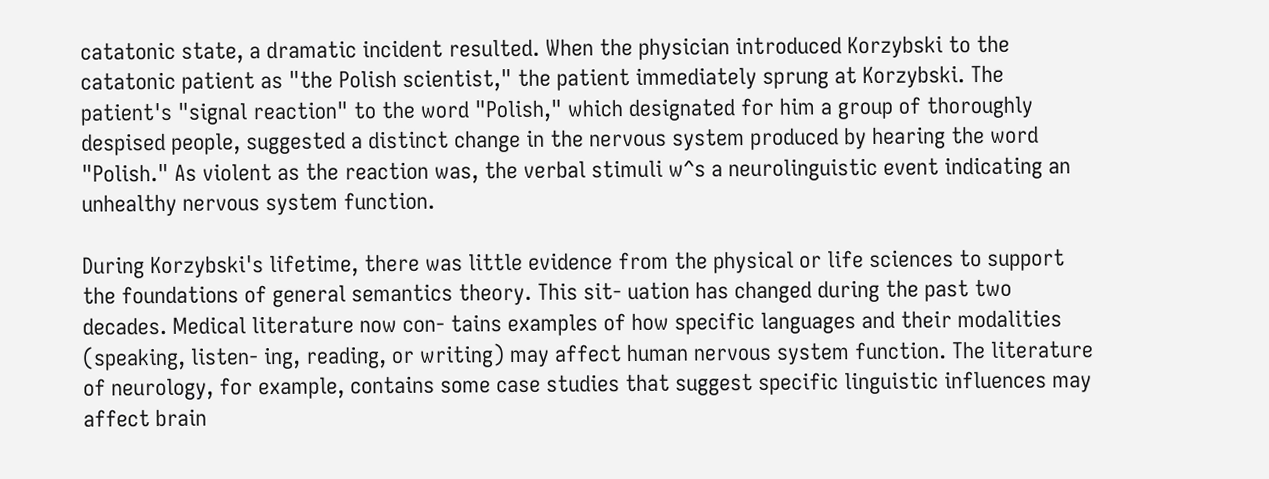catatonic state, a dramatic incident resulted. When the physician introduced Korzybski to the catatonic patient as "the Polish scientist," the patient immediately sprung at Korzybski. The patient's "signal reaction" to the word "Polish," which designated for him a group of thoroughly despised people, suggested a distinct change in the nervous system produced by hearing the word "Polish." As violent as the reaction was, the verbal stimuli w^s a neurolinguistic event indicating an unhealthy nervous system function.

During Korzybski's lifetime, there was little evidence from the physical or life sciences to support the foundations of general semantics theory. This sit- uation has changed during the past two decades. Medical literature now con- tains examples of how specific languages and their modalities (speaking, listen- ing, reading, or writing) may affect human nervous system function. The literature of neurology, for example, contains some case studies that suggest specific linguistic influences may affect brain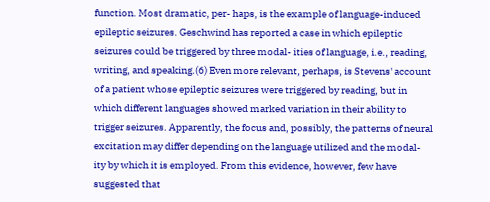function. Most dramatic, per- haps, is the example of language-induced epileptic seizures. Geschwind has reported a case in which epileptic seizures could be triggered by three modal- ities of language, i.e., reading, writing, and speaking.(6) Even more relevant, perhaps, is Stevens' account of a patient whose epileptic seizures were triggered by reading, but in which different languages showed marked variation in their ability to trigger seizures. Apparently, the focus and, possibly, the patterns of neural excitation may differ depending on the language utilized and the modal- ity by which it is employed. From this evidence, however, few have suggested that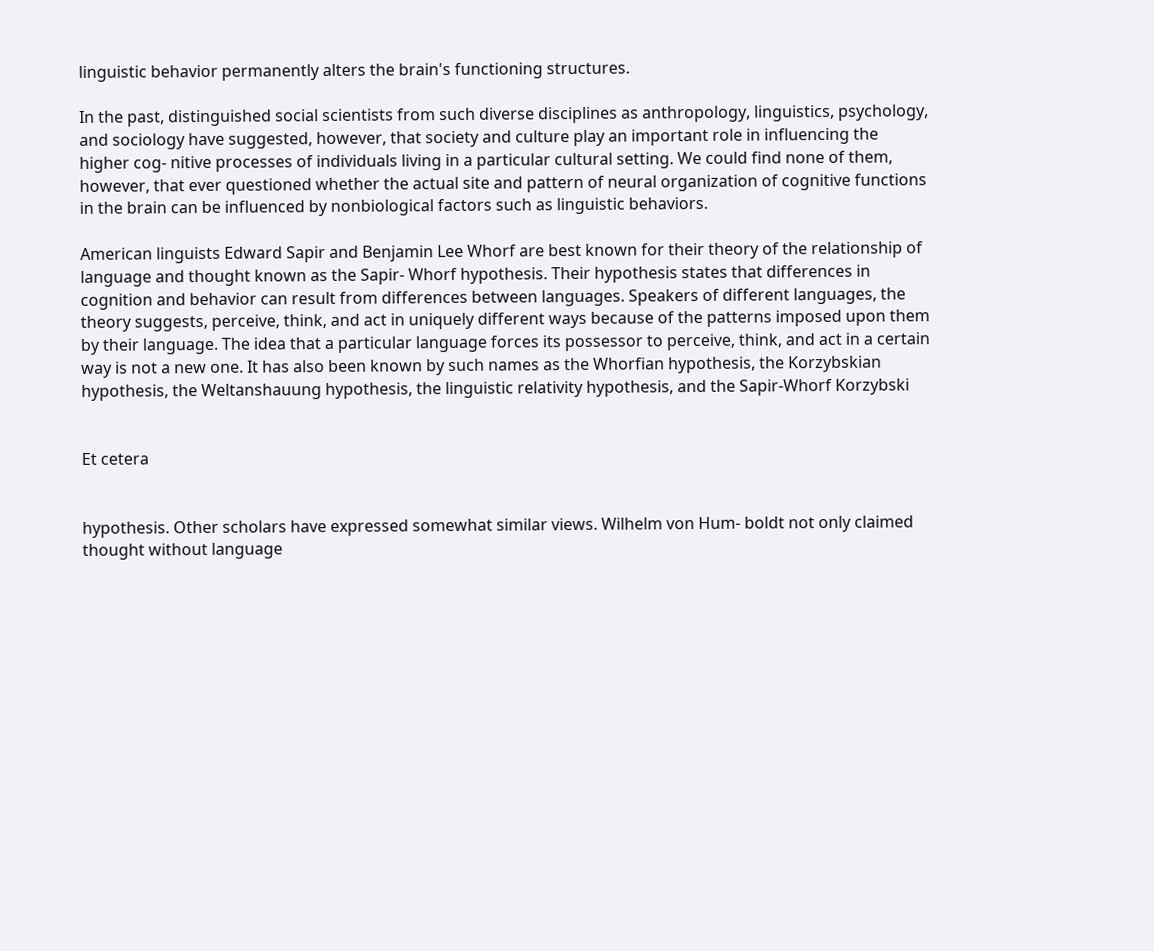linguistic behavior permanently alters the brain's functioning structures.

In the past, distinguished social scientists from such diverse disciplines as anthropology, linguistics, psychology, and sociology have suggested, however, that society and culture play an important role in influencing the higher cog- nitive processes of individuals living in a particular cultural setting. We could find none of them, however, that ever questioned whether the actual site and pattern of neural organization of cognitive functions in the brain can be influenced by nonbiological factors such as linguistic behaviors.

American linguists Edward Sapir and Benjamin Lee Whorf are best known for their theory of the relationship of language and thought known as the Sapir- Whorf hypothesis. Their hypothesis states that differences in cognition and behavior can result from differences between languages. Speakers of different languages, the theory suggests, perceive, think, and act in uniquely different ways because of the patterns imposed upon them by their language. The idea that a particular language forces its possessor to perceive, think, and act in a certain way is not a new one. It has also been known by such names as the Whorfian hypothesis, the Korzybskian hypothesis, the Weltanshauung hypothesis, the linguistic relativity hypothesis, and the Sapir-Whorf Korzybski


Et cetera


hypothesis. Other scholars have expressed somewhat similar views. Wilhelm von Hum- boldt not only claimed thought without language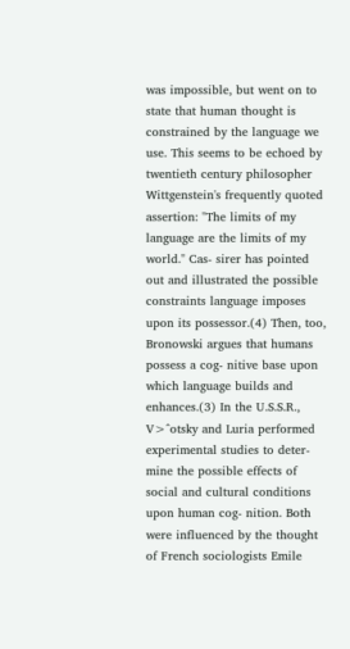was impossible, but went on to state that human thought is constrained by the language we use. This seems to be echoed by twentieth century philosopher Wittgenstein's frequently quoted assertion: "The limits of my language are the limits of my world." Cas- sirer has pointed out and illustrated the possible constraints language imposes upon its possessor.(4) Then, too, Bronowski argues that humans possess a cog- nitive base upon which language builds and enhances.(3) In the U.S.S.R., V>^otsky and Luria performed experimental studies to deter- mine the possible effects of social and cultural conditions upon human cog- nition. Both were influenced by the thought of French sociologists Emile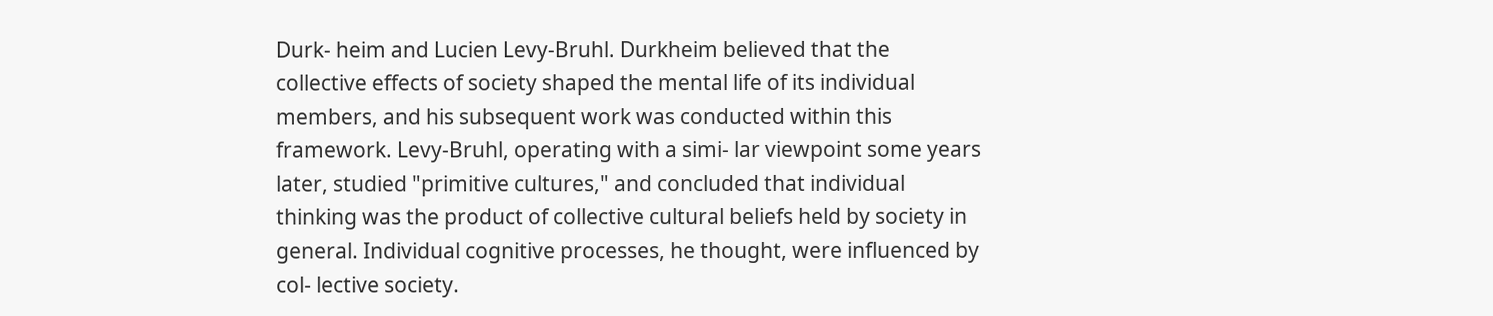Durk- heim and Lucien Levy-Bruhl. Durkheim believed that the collective effects of society shaped the mental life of its individual members, and his subsequent work was conducted within this framework. Levy-Bruhl, operating with a simi- lar viewpoint some years later, studied "primitive cultures," and concluded that individual thinking was the product of collective cultural beliefs held by society in general. Individual cognitive processes, he thought, were influenced by col- lective society.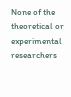None of the theoretical or experimental researchers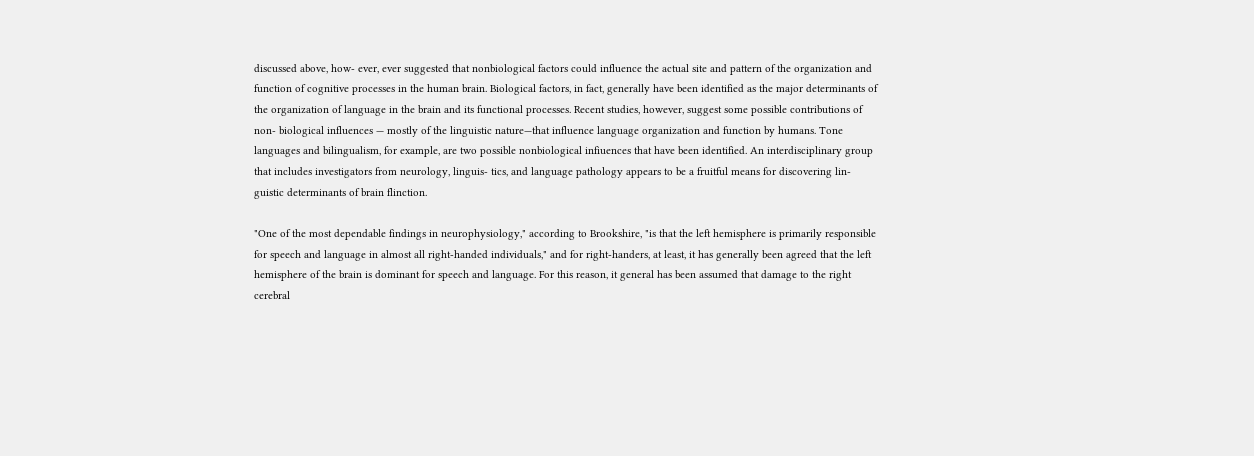discussed above, how- ever, ever suggested that nonbiological factors could influence the actual site and pattern of the organization and function of cognitive processes in the human brain. Biological factors, in fact, generally have been identified as the major determinants of the organization of language in the brain and its functional processes. Recent studies, however, suggest some possible contributions of non- biological influences — mostly of the linguistic nature—that influence language organization and function by humans. Tone languages and bilingualism, for example, are two possible nonbiological infiuences that have been identified. An interdisciplinary group that includes investigators from neurology, linguis- tics, and language pathology appears to be a fruitful means for discovering lin- guistic determinants of brain flinction.

"One of the most dependable findings in neurophysiology," according to Brookshire, "is that the left hemisphere is primarily responsible for speech and language in almost all right-handed individuals," and for right-handers, at least, it has generally been agreed that the left hemisphere of the brain is dominant for speech and language. For this reason, it general has been assumed that damage to the right cerebral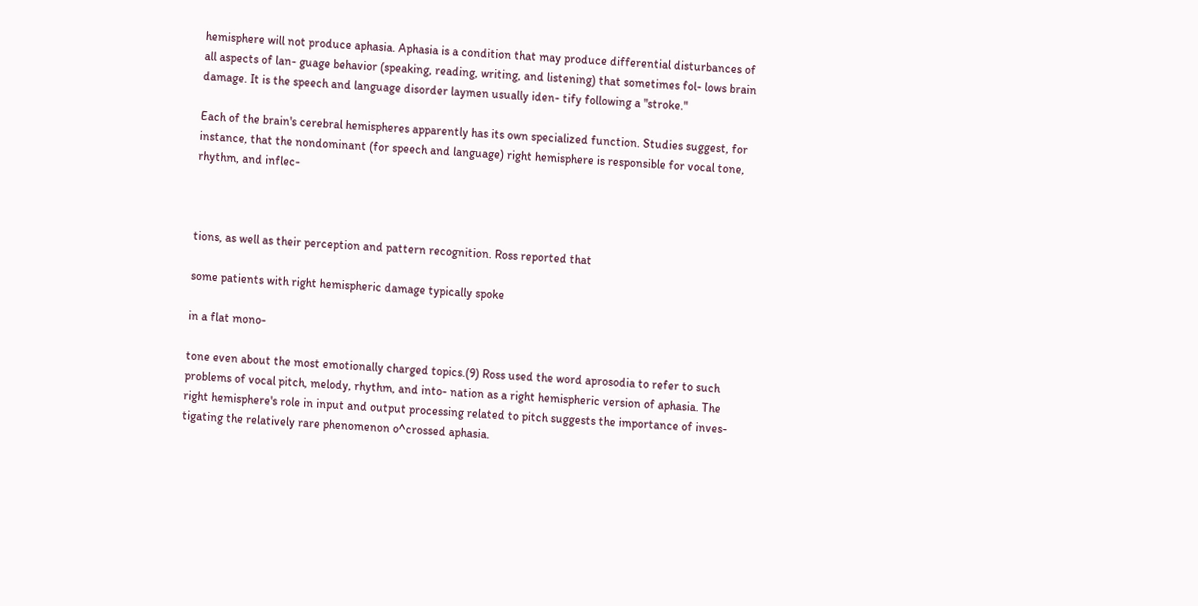hemisphere will not produce aphasia. Aphasia is a condition that may produce differential disturbances of all aspects of lan- guage behavior (speaking, reading, writing, and listening) that sometimes fol- lows brain damage. It is the speech and language disorder laymen usually iden- tify following a "stroke."

Each of the brain's cerebral hemispheres apparently has its own specialized function. Studies suggest, for instance, that the nondominant (for speech and language) right hemisphere is responsible for vocal tone, rhythm, and inflec-



tions, as well as their perception and pattern recognition. Ross reported that

some patients with right hemispheric damage typically spoke

in a flat mono-

tone even about the most emotionally charged topics.(9) Ross used the word aprosodia to refer to such problems of vocal pitch, melody, rhythm, and into- nation as a right hemispheric version of aphasia. The right hemisphere's role in input and output processing related to pitch suggests the importance of inves- tigating the relatively rare phenomenon o^crossed aphasia.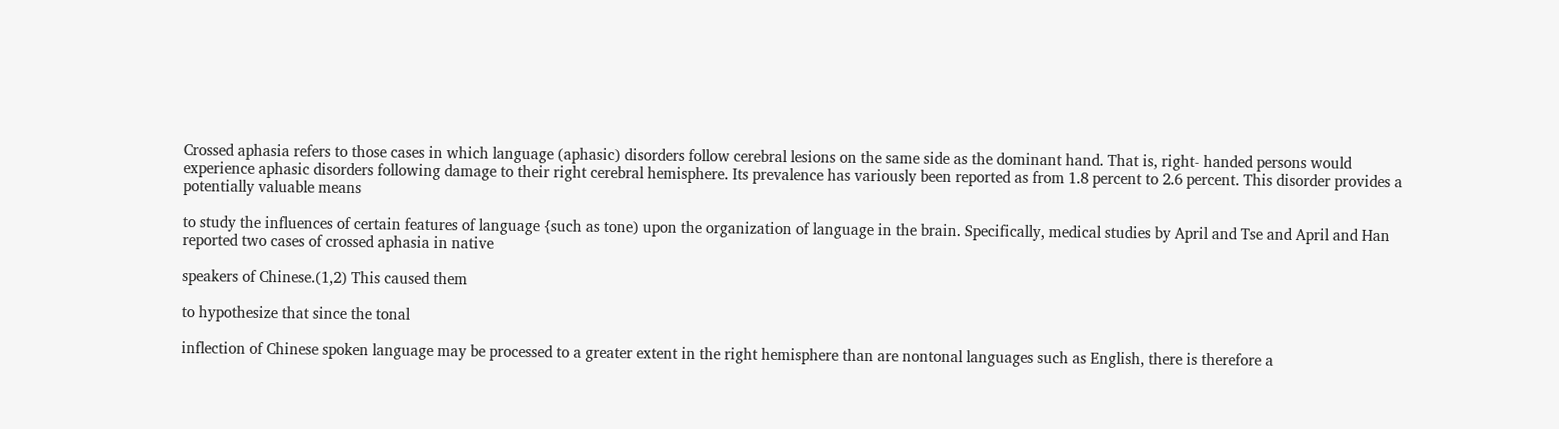Crossed aphasia refers to those cases in which language (aphasic) disorders follow cerebral lesions on the same side as the dominant hand. That is, right- handed persons would experience aphasic disorders following damage to their right cerebral hemisphere. Its prevalence has variously been reported as from 1.8 percent to 2.6 percent. This disorder provides a potentially valuable means

to study the influences of certain features of language {such as tone) upon the organization of language in the brain. Specifically, medical studies by April and Tse and April and Han reported two cases of crossed aphasia in native

speakers of Chinese.(1,2) This caused them

to hypothesize that since the tonal

inflection of Chinese spoken language may be processed to a greater extent in the right hemisphere than are nontonal languages such as English, there is therefore a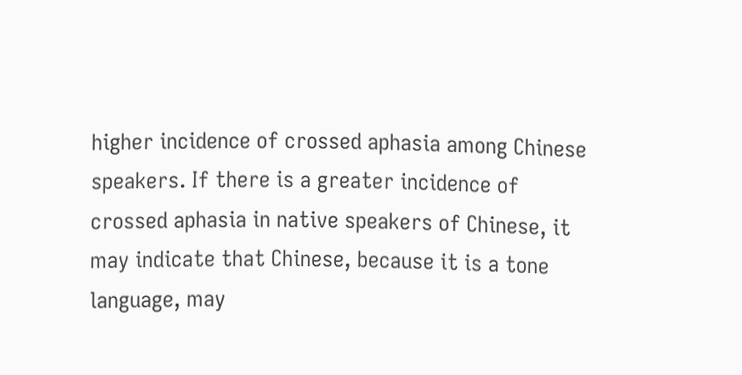higher incidence of crossed aphasia among Chinese speakers. If there is a greater incidence of crossed aphasia in native speakers of Chinese, it may indicate that Chinese, because it is a tone language, may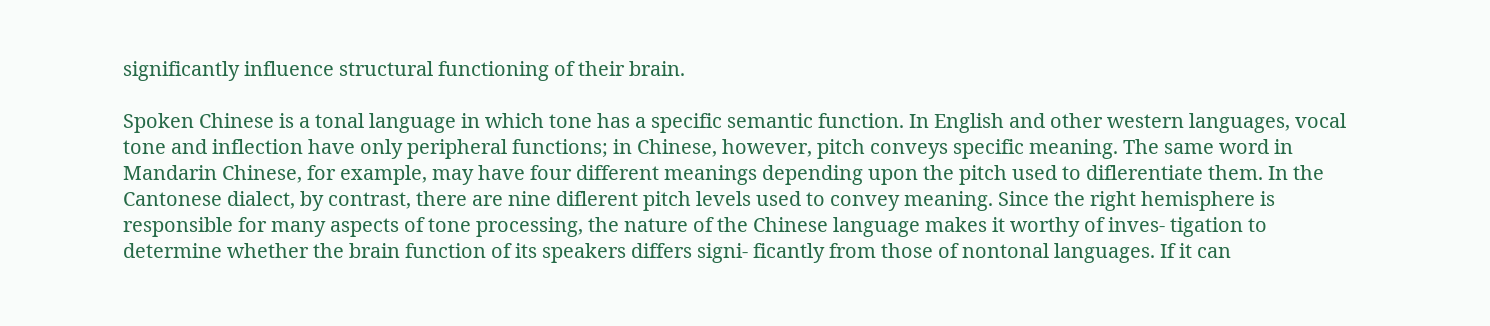significantly influence structural functioning of their brain.

Spoken Chinese is a tonal language in which tone has a specific semantic function. In English and other western languages, vocal tone and inflection have only peripheral functions; in Chinese, however, pitch conveys specific meaning. The same word in Mandarin Chinese, for example, may have four different meanings depending upon the pitch used to diflerentiate them. In the Cantonese dialect, by contrast, there are nine diflerent pitch levels used to convey meaning. Since the right hemisphere is responsible for many aspects of tone processing, the nature of the Chinese language makes it worthy of inves- tigation to determine whether the brain function of its speakers differs signi- ficantly from those of nontonal languages. If it can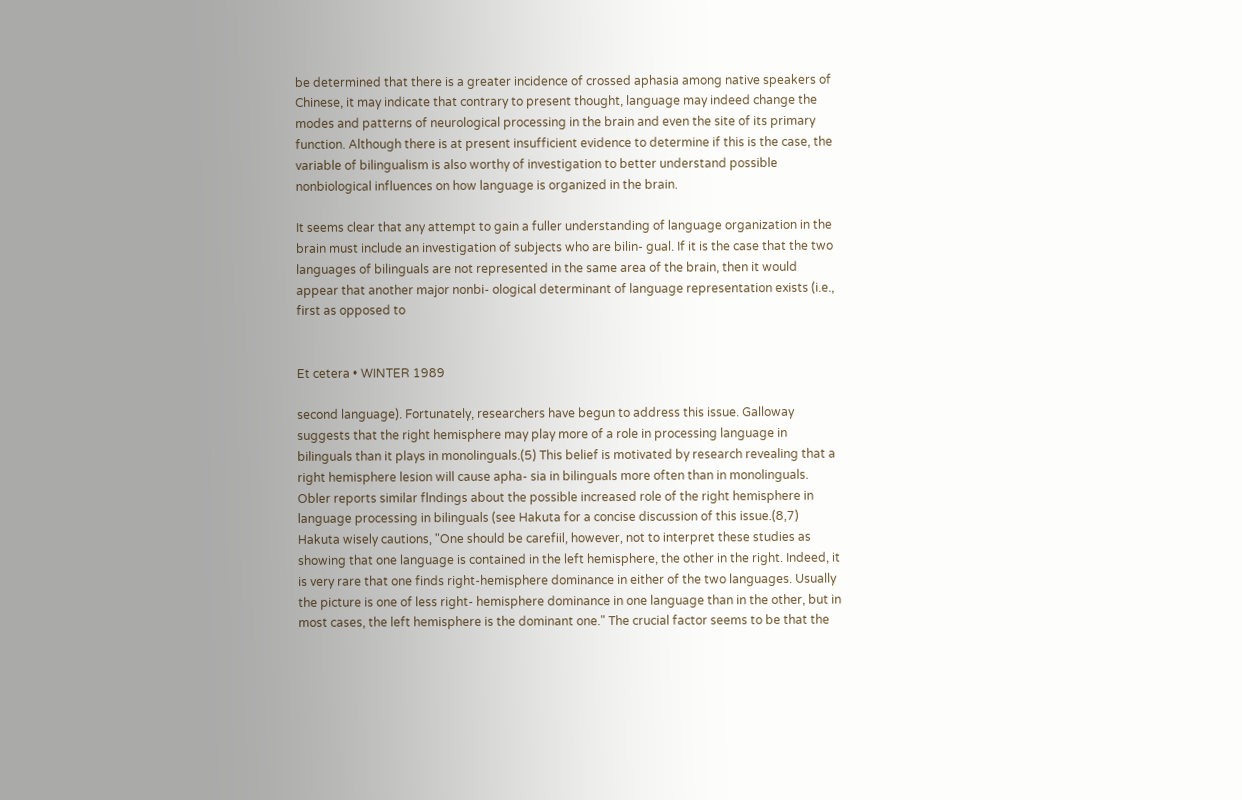be determined that there is a greater incidence of crossed aphasia among native speakers of Chinese, it may indicate that contrary to present thought, language may indeed change the modes and patterns of neurological processing in the brain and even the site of its primary function. Although there is at present insufficient evidence to determine if this is the case, the variable of bilingualism is also worthy of investigation to better understand possible nonbiological influences on how language is organized in the brain.

It seems clear that any attempt to gain a fuller understanding of language organization in the brain must include an investigation of subjects who are bilin- gual. If it is the case that the two languages of bilinguals are not represented in the same area of the brain, then it would appear that another major nonbi- ological determinant of language representation exists (i.e., first as opposed to


Et cetera • WINTER 1989

second language). Fortunately, researchers have begun to address this issue. Galloway suggests that the right hemisphere may play more of a role in processing language in bilinguals than it plays in monolinguals.(5) This belief is motivated by research revealing that a right hemisphere lesion will cause apha- sia in bilinguals more often than in monolinguals. Obler reports similar flndings about the possible increased role of the right hemisphere in language processing in bilinguals (see Hakuta for a concise discussion of this issue.(8,7) Hakuta wisely cautions, "One should be carefiil, however, not to interpret these studies as showing that one language is contained in the left hemisphere, the other in the right. Indeed, it is very rare that one finds right-hemisphere dominance in either of the two languages. Usually the picture is one of less right- hemisphere dominance in one language than in the other, but in most cases, the left hemisphere is the dominant one." The crucial factor seems to be that the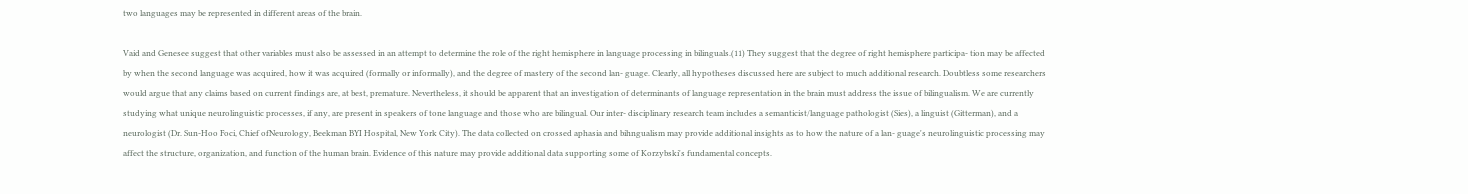two languages may be represented in different areas of the brain.

Vaid and Genesee suggest that other variables must also be assessed in an attempt to determine the role of the right hemisphere in language processing in bilinguals.(11) They suggest that the degree of right hemisphere participa- tion may be affected by when the second language was acquired, how it was acquired (formally or informally), and the degree of mastery of the second lan- guage. Clearly, all hypotheses discussed here are subject to much additional research. Doubtless some researchers would argue that any claims based on current findings are, at best, premature. Nevertheless, it should be apparent that an investigation of determinants of language representation in the brain must address the issue of bilingualism. We are currently studying what unique neurolinguistic processes, if any, are present in speakers of tone language and those who are bilingual. Our inter- disciplinary research team includes a semanticist/language pathologist (Sies), a linguist (Gitterman), and a neurologist (Dr. Sun-Hoo Foci, Chief ofNeurology, Beekman BYI Hospital, New York City). The data collected on crossed aphasia and bihngualism may provide additional insights as to how the nature of a lan- guage's neurolinguistic processing may affect the structure, organization, and function of the human brain. Evidence of this nature may provide additional data supporting some of Korzybski's fundamental concepts.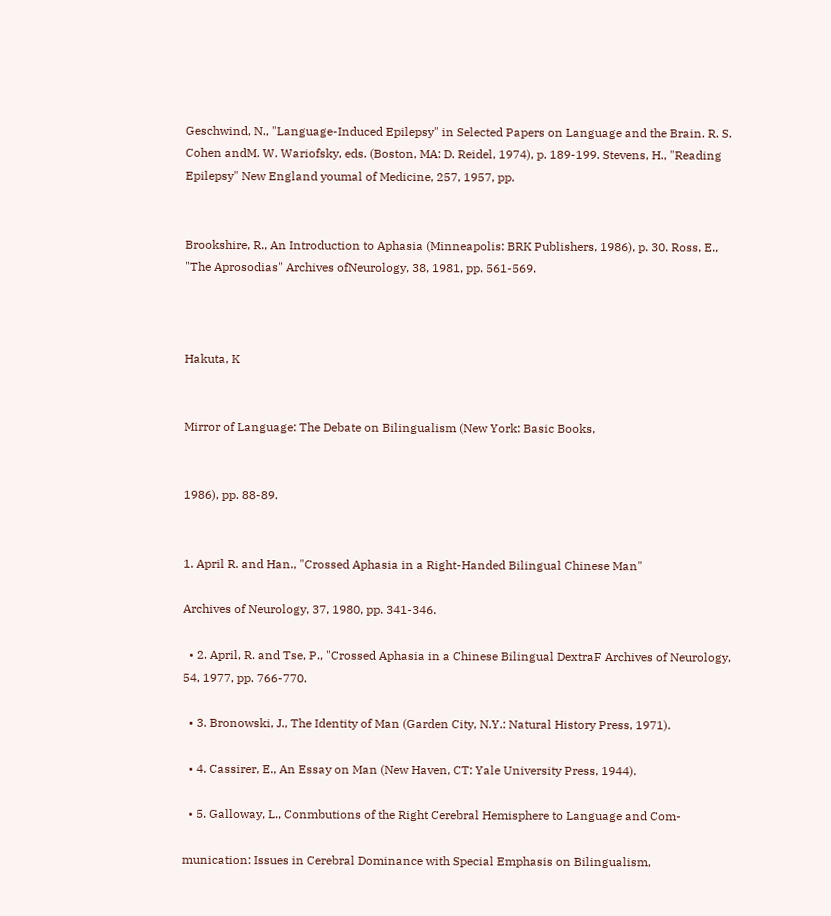Geschwind, N., "Language-Induced Epilepsy" in Selected Papers on Language and the Brain. R. S. Cohen andM. W. Wariofsky, eds. (Boston, MA: D. Reidel, 1974), p. 189-199. Stevens, H., "Reading Epilepsy" New England youmal of Medicine, 257, 1957, pp.


Brookshire, R., An Introduction to Aphasia (Minneapolis: BRK Publishers, 1986), p. 30. Ross, E., "The Aprosodias" Archives ofNeurology, 38, 1981, pp. 561-569.



Hakuta, K


Mirror of Language: The Debate on Bilingualism (New York: Basic Books,


1986), pp. 88-89.


1. April R. and Han., "Crossed Aphasia in a Right-Handed Bilingual Chinese Man"

Archives of Neurology, 37, 1980, pp. 341-346.

  • 2. April, R. and Tse, P., "Crossed Aphasia in a Chinese Bilingual DextraF Archives of Neurology, 54, 1977, pp. 766-770.

  • 3. Bronowski, J., The Identity of Man (Garden City, N.Y.: Natural History Press, 1971).

  • 4. Cassirer, E., An Essay on Man (New Haven, CT: Yale University Press, 1944).

  • 5. Galloway, L., Conmbutions of the Right Cerebral Hemisphere to Language and Com-

munication: Issues in Cerebral Dominance with Special Emphasis on Bilingualism,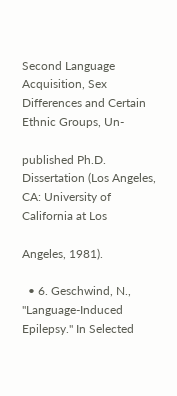Second Language Acquisition, Sex Differences and Certain Ethnic Groups, Un-

published Ph.D. Dissertation (Los Angeles, CA: University of California at Los

Angeles, 1981).

  • 6. Geschwind, N., "Language-Induced Epilepsy." In Selected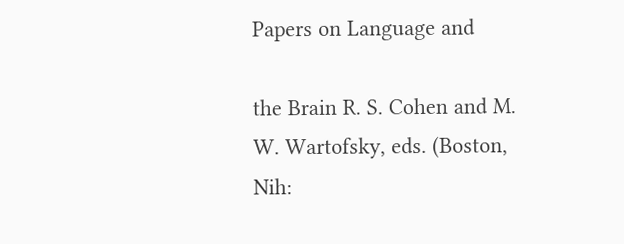Papers on Language and

the Brain R. S. Cohen and M. W. Wartofsky, eds. (Boston, Nih: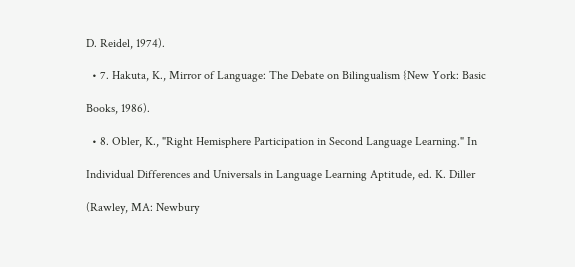D. Reidel, 1974).

  • 7. Hakuta, K., Mirror of Language: The Debate on Bilingualism {New York: Basic

Books, 1986).

  • 8. Obler, K., "Right Hemisphere Participation in Second Language Learning." In

Individual Differences and Universals in Language Learning Aptitude, ed. K. Diller

(Rawley, MA: Newbury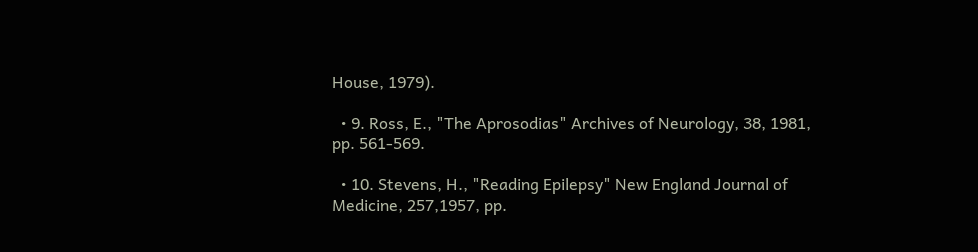House, 1979).

  • 9. Ross, E., "The Aprosodias" Archives of Neurology, 38, 1981, pp. 561-569.

  • 10. Stevens, H., "Reading Epilepsy" New England Journal of Medicine, 257,1957, pp.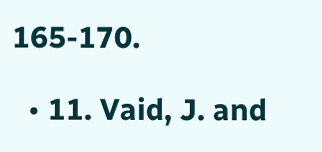165-170.

  • 11. Vaid, J. and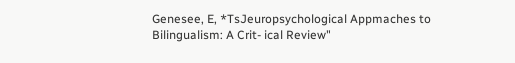Genesee, E, *TsJeuropsychological Appmaches to Bilingualism: A Crit- ical Review"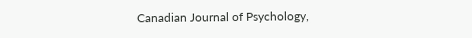Canadian Journal of Psychology,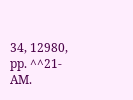34, 12980, pp. ^^21-AM.